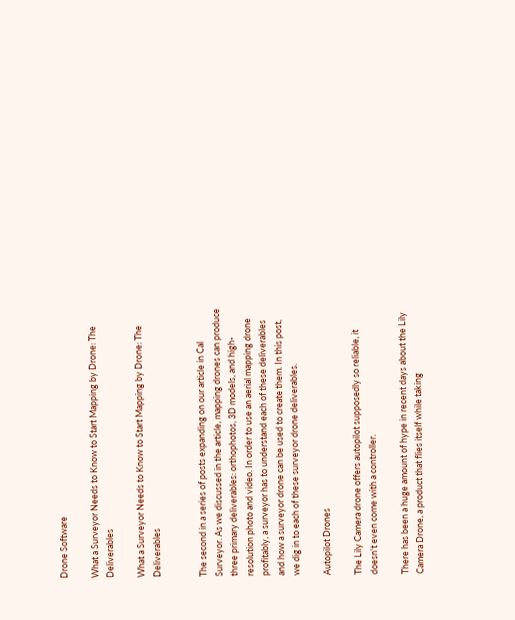Drone Software

What a Surveyor Needs to Know to Start Mapping by Drone: The Deliverables

What a Surveyor Needs to Know to Start Mapping by Drone: The Deliverables


The second in a series of posts expanding on our article in Cal Surveyor. As we discussed in the article, mapping drones can produce three primary deliverables: orthophotos, 3D models, and high-resolution photo and video. In order to use an aerial mapping drone profitably, a surveyor has to understand each of these deliverables and how a surveyor drone can be used to create them. In this post, we dig in to each of these surveyor drone deliverables.

Autopilot Drones

The Lily Camera drone offers autopilot supposedly so reliable, it doesn't even come with a controller.

There has been a huge amount of hype in recent days about the Lily Camera Drone, a product that flies itself while taking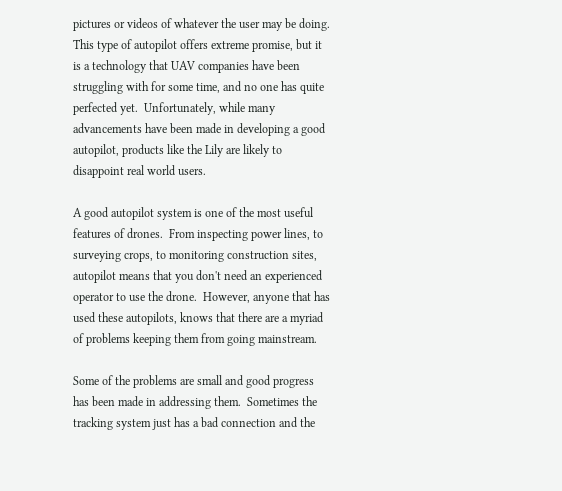pictures or videos of whatever the user may be doing.  This type of autopilot offers extreme promise, but it is a technology that UAV companies have been struggling with for some time, and no one has quite perfected yet.  Unfortunately, while many advancements have been made in developing a good autopilot, products like the Lily are likely to disappoint real world users.

A good autopilot system is one of the most useful features of drones.  From inspecting power lines, to surveying crops, to monitoring construction sites, autopilot means that you don't need an experienced operator to use the drone.  However, anyone that has used these autopilots, knows that there are a myriad of problems keeping them from going mainstream.

Some of the problems are small and good progress has been made in addressing them.  Sometimes the tracking system just has a bad connection and the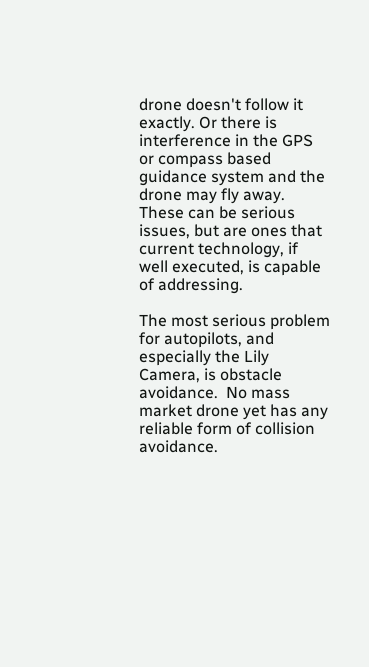drone doesn't follow it exactly. Or there is interference in the GPS or compass based guidance system and the drone may fly away.  These can be serious issues, but are ones that current technology, if well executed, is capable of addressing.

The most serious problem for autopilots, and especially the Lily Camera, is obstacle avoidance.  No mass market drone yet has any reliable form of collision avoidance.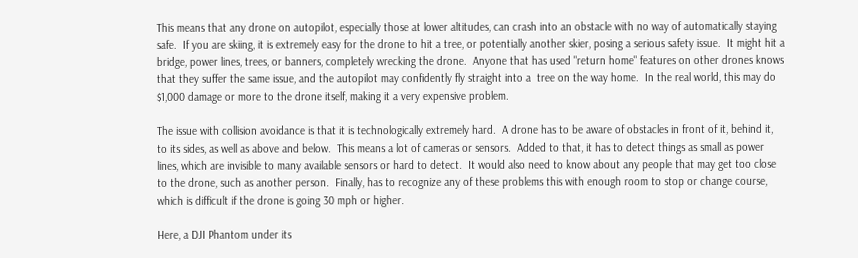This means that any drone on autopilot, especially those at lower altitudes, can crash into an obstacle with no way of automatically staying safe.  If you are skiing, it is extremely easy for the drone to hit a tree, or potentially another skier, posing a serious safety issue.  It might hit a bridge, power lines, trees, or banners, completely wrecking the drone.  Anyone that has used "return home" features on other drones knows that they suffer the same issue, and the autopilot may confidently fly straight into a  tree on the way home.  In the real world, this may do $1,000 damage or more to the drone itself, making it a very expensive problem.

The issue with collision avoidance is that it is technologically extremely hard.  A drone has to be aware of obstacles in front of it, behind it, to its sides, as well as above and below.  This means a lot of cameras or sensors.  Added to that, it has to detect things as small as power lines, which are invisible to many available sensors or hard to detect.  It would also need to know about any people that may get too close to the drone, such as another person.  Finally, has to recognize any of these problems this with enough room to stop or change course, which is difficult if the drone is going 30 mph or higher.

Here, a DJI Phantom under its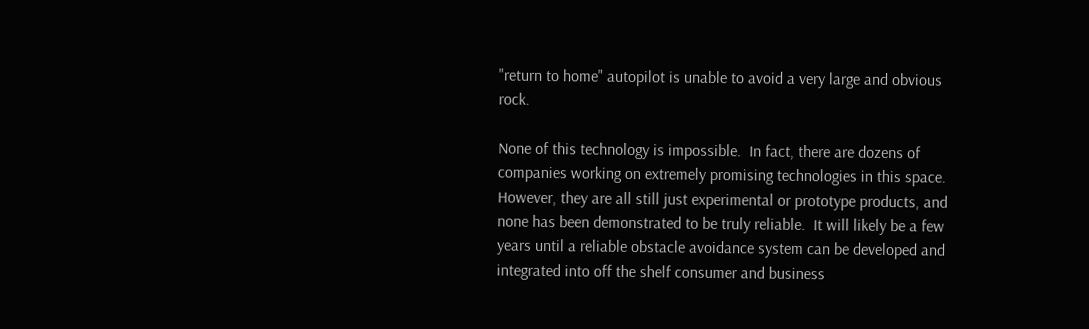"return to home" autopilot is unable to avoid a very large and obvious rock.

None of this technology is impossible.  In fact, there are dozens of companies working on extremely promising technologies in this space.  However, they are all still just experimental or prototype products, and none has been demonstrated to be truly reliable.  It will likely be a few years until a reliable obstacle avoidance system can be developed and integrated into off the shelf consumer and business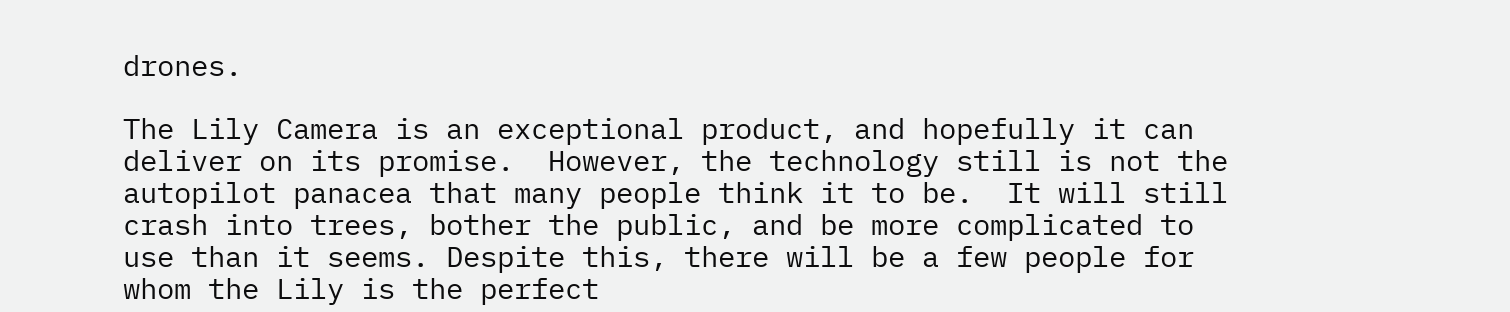drones.

The Lily Camera is an exceptional product, and hopefully it can deliver on its promise.  However, the technology still is not the autopilot panacea that many people think it to be.  It will still crash into trees, bother the public, and be more complicated to use than it seems. Despite this, there will be a few people for whom the Lily is the perfect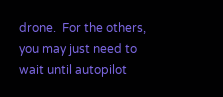drone.  For the others, you may just need to wait until autopilot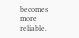becomes more reliable.